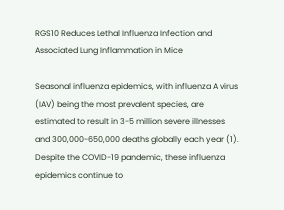RGS10 Reduces Lethal Influenza Infection and Associated Lung Inflammation in Mice

Seasonal influenza epidemics, with influenza A virus (IAV) being the most prevalent species, are estimated to result in 3-5 million severe illnesses and 300,000-650,000 deaths globally each year (1). Despite the COVID-19 pandemic, these influenza epidemics continue to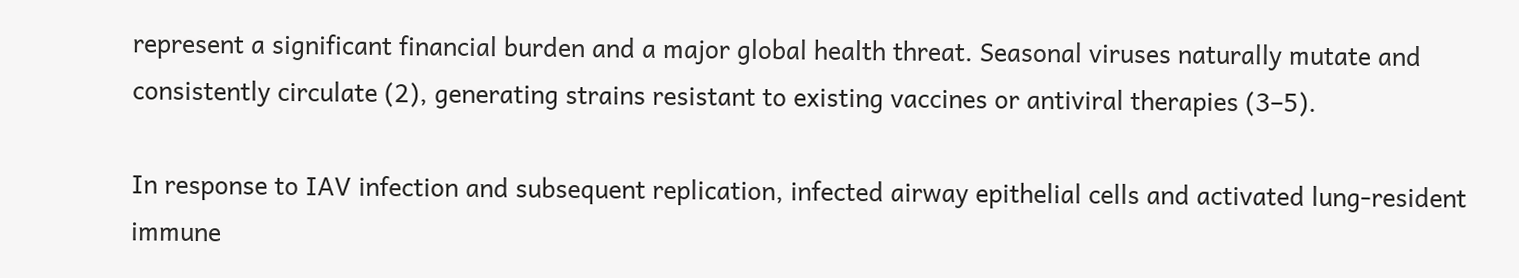represent a significant financial burden and a major global health threat. Seasonal viruses naturally mutate and consistently circulate (2), generating strains resistant to existing vaccines or antiviral therapies (3–5).

In response to IAV infection and subsequent replication, infected airway epithelial cells and activated lung-resident immune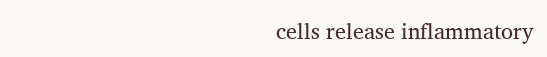cells release inflammatory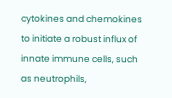cytokines and chemokines to initiate a robust influx of innate immune cells, such as neutrophils,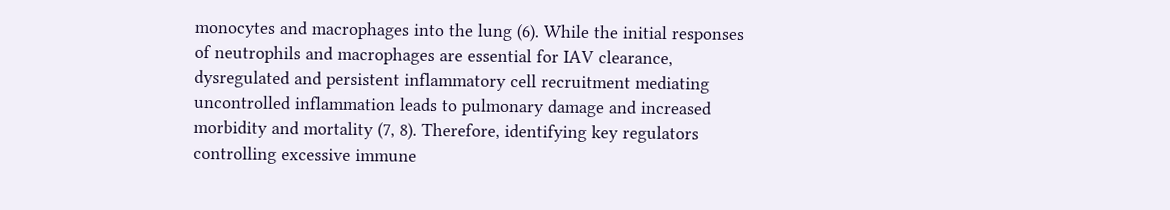monocytes and macrophages into the lung (6). While the initial responses of neutrophils and macrophages are essential for IAV clearance, dysregulated and persistent inflammatory cell recruitment mediating uncontrolled inflammation leads to pulmonary damage and increased morbidity and mortality (7, 8). Therefore, identifying key regulators controlling excessive immune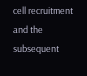cell recruitment and the subsequent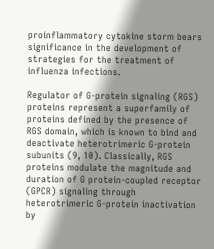proinflammatory cytokine storm bears significance in the development of strategies for the treatment of influenza infections.

Regulator of G-protein signaling (RGS) proteins represent a superfamily of proteins defined by the presence of RGS domain, which is known to bind and deactivate heterotrimeric G-protein subunits (9, 10). Classically, RGS proteins modulate the magnitude and duration of G protein-coupled receptor (GPCR) signaling through heterotrimeric G-protein inactivation by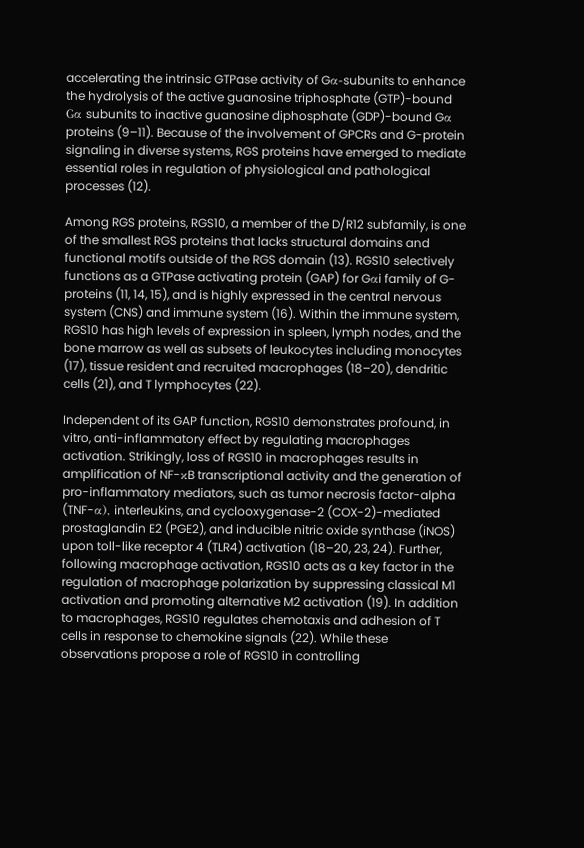accelerating the intrinsic GTPase activity of Gα-subunits to enhance the hydrolysis of the active guanosine triphosphate (GTP)-bound Gα subunits to inactive guanosine diphosphate (GDP)-bound Gα proteins (9–11). Because of the involvement of GPCRs and G-protein signaling in diverse systems, RGS proteins have emerged to mediate essential roles in regulation of physiological and pathological processes (12).

Among RGS proteins, RGS10, a member of the D/R12 subfamily, is one of the smallest RGS proteins that lacks structural domains and functional motifs outside of the RGS domain (13). RGS10 selectively functions as a GTPase activating protein (GAP) for Gαi family of G-proteins (11, 14, 15), and is highly expressed in the central nervous system (CNS) and immune system (16). Within the immune system, RGS10 has high levels of expression in spleen, lymph nodes, and the bone marrow as well as subsets of leukocytes including monocytes (17), tissue resident and recruited macrophages (18–20), dendritic cells (21), and T lymphocytes (22).

Independent of its GAP function, RGS10 demonstrates profound, in vitro, anti-inflammatory effect by regulating macrophages activation. Strikingly, loss of RGS10 in macrophages results in amplification of NF-κB transcriptional activity and the generation of pro-inflammatory mediators, such as tumor necrosis factor-alpha (TNF-α), interleukins, and cyclooxygenase-2 (COX-2)-mediated prostaglandin E2 (PGE2), and inducible nitric oxide synthase (iNOS) upon toll-like receptor 4 (TLR4) activation (18–20, 23, 24). Further, following macrophage activation, RGS10 acts as a key factor in the regulation of macrophage polarization by suppressing classical M1 activation and promoting alternative M2 activation (19). In addition to macrophages, RGS10 regulates chemotaxis and adhesion of T cells in response to chemokine signals (22). While these observations propose a role of RGS10 in controlling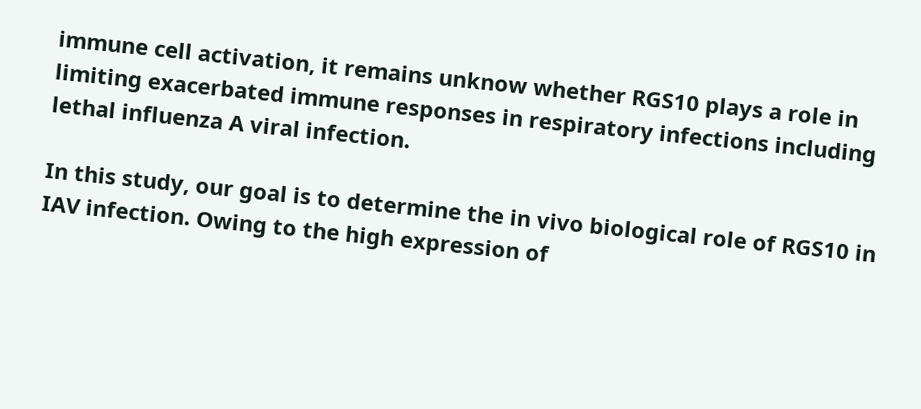immune cell activation, it remains unknow whether RGS10 plays a role in limiting exacerbated immune responses in respiratory infections including lethal influenza A viral infection.

In this study, our goal is to determine the in vivo biological role of RGS10 in IAV infection. Owing to the high expression of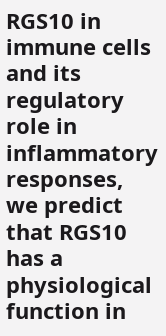RGS10 in immune cells and its regulatory role in inflammatory responses, we predict that RGS10 has a physiological function in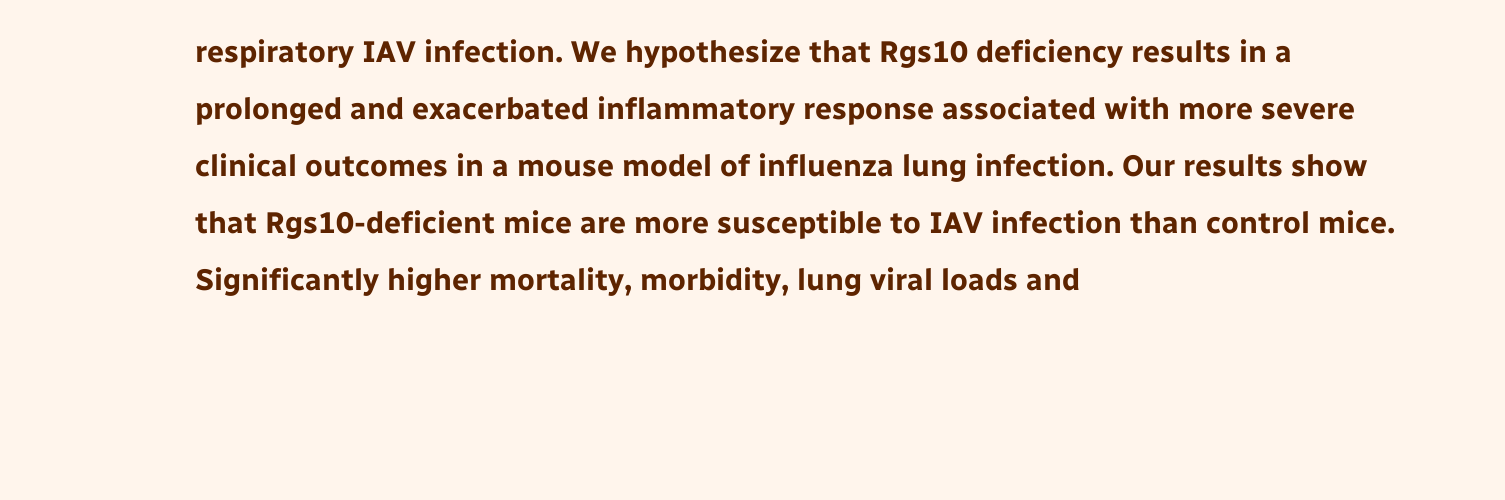respiratory IAV infection. We hypothesize that Rgs10 deficiency results in a prolonged and exacerbated inflammatory response associated with more severe clinical outcomes in a mouse model of influenza lung infection. Our results show that Rgs10-deficient mice are more susceptible to IAV infection than control mice. Significantly higher mortality, morbidity, lung viral loads and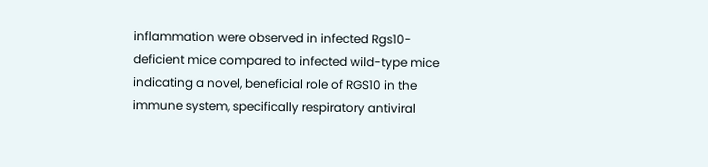inflammation were observed in infected Rgs10-deficient mice compared to infected wild-type mice indicating a novel, beneficial role of RGS10 in the immune system, specifically respiratory antiviral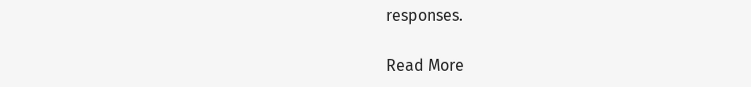responses.

Read More